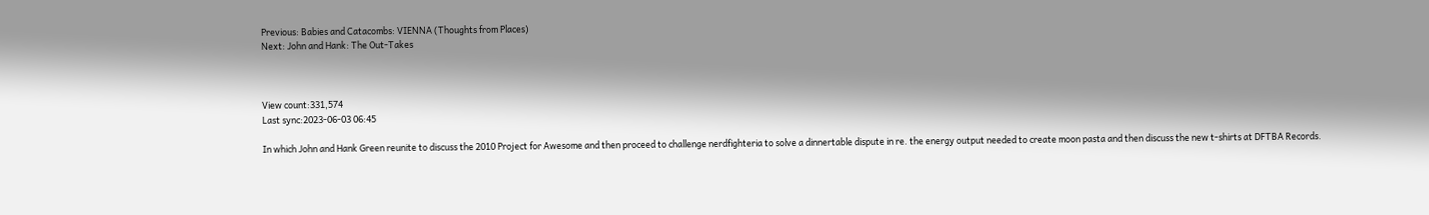Previous: Babies and Catacombs: VIENNA (Thoughts from Places)
Next: John and Hank: The Out-Takes



View count:331,574
Last sync:2023-06-03 06:45

In which John and Hank Green reunite to discuss the 2010 Project for Awesome and then proceed to challenge nerdfighteria to solve a dinnertable dispute in re. the energy output needed to create moon pasta and then discuss the new t-shirts at DFTBA Records.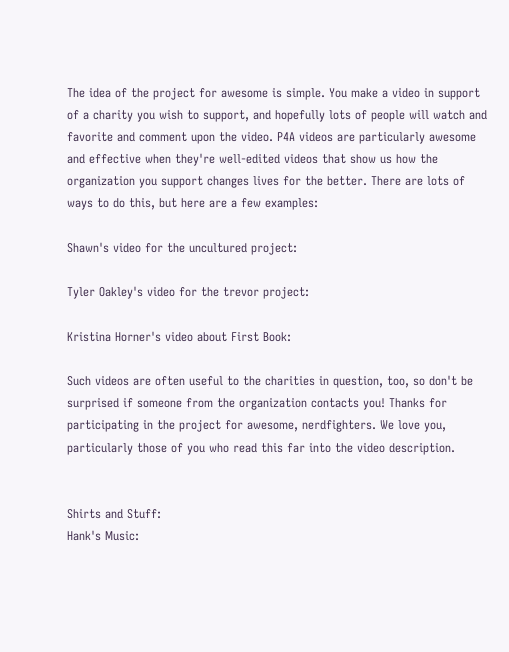The idea of the project for awesome is simple. You make a video in support of a charity you wish to support, and hopefully lots of people will watch and favorite and comment upon the video. P4A videos are particularly awesome and effective when they're well-edited videos that show us how the organization you support changes lives for the better. There are lots of ways to do this, but here are a few examples:

Shawn's video for the uncultured project:

Tyler Oakley's video for the trevor project:

Kristina Horner's video about First Book:

Such videos are often useful to the charities in question, too, so don't be surprised if someone from the organization contacts you! Thanks for participating in the project for awesome, nerdfighters. We love you, particularly those of you who read this far into the video description.


Shirts and Stuff:
Hank's Music: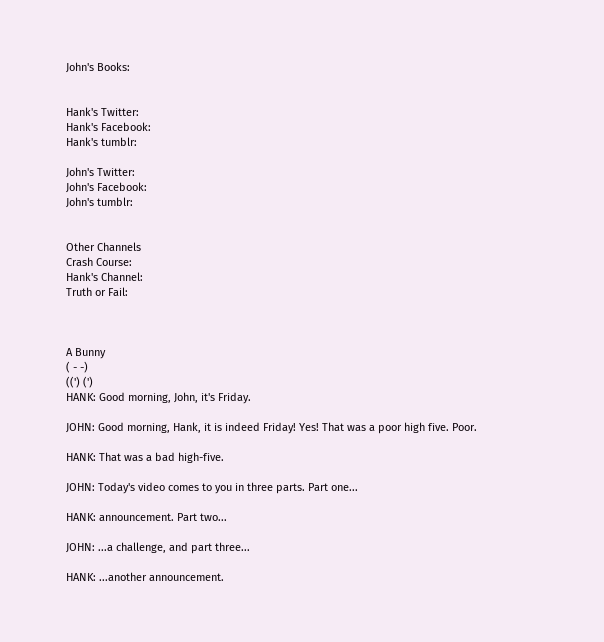John's Books:


Hank's Twitter:
Hank's Facebook:
Hank's tumblr:

John's Twitter:
John's Facebook:
John's tumblr:


Other Channels
Crash Course:
Hank's Channel:
Truth or Fail:



A Bunny
( - -)
((') (')
HANK: Good morning, John, it's Friday.

JOHN: Good morning, Hank, it is indeed Friday! Yes! That was a poor high five. Poor.

HANK: That was a bad high-five.

JOHN: Today's video comes to you in three parts. Part one...

HANK: announcement. Part two...

JOHN: ...a challenge, and part three...

HANK: ...another announcement.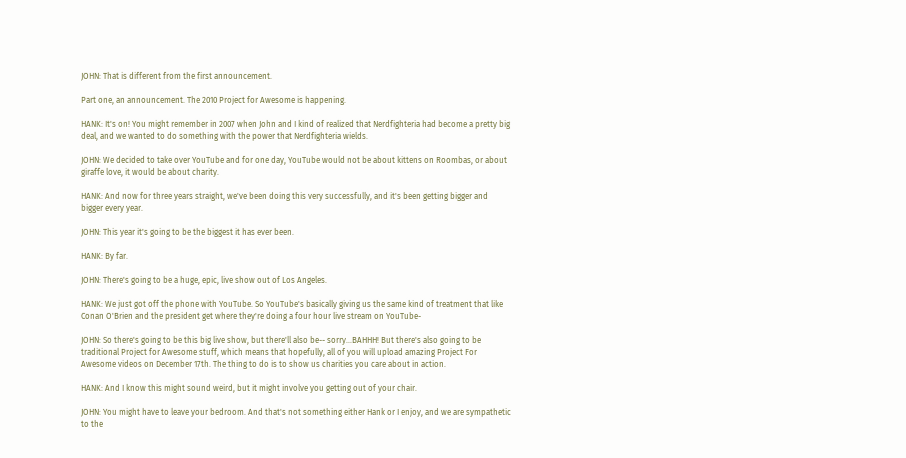JOHN: That is different from the first announcement.

Part one, an announcement. The 2010 Project for Awesome is happening.

HANK: It's on! You might remember in 2007 when John and I kind of realized that Nerdfighteria had become a pretty big deal, and we wanted to do something with the power that Nerdfighteria wields.

JOHN: We decided to take over YouTube and for one day, YouTube would not be about kittens on Roombas, or about giraffe love, it would be about charity.

HANK: And now for three years straight, we've been doing this very successfully, and it's been getting bigger and bigger every year.

JOHN: This year it's going to be the biggest it has ever been.

HANK: By far.

JOHN: There's going to be a huge, epic, live show out of Los Angeles.

HANK: We just got off the phone with YouTube. So YouTube's basically giving us the same kind of treatment that like Conan O'Brien and the president get where they're doing a four hour live stream on YouTube-

JOHN: So there's going to be this big live show, but there'll also be-- sorry...BAHHH! But there's also going to be traditional Project for Awesome stuff, which means that hopefully, all of you will upload amazing Project For Awesome videos on December 17th. The thing to do is to show us charities you care about in action.

HANK: And I know this might sound weird, but it might involve you getting out of your chair.

JOHN: You might have to leave your bedroom. And that's not something either Hank or I enjoy, and we are sympathetic to the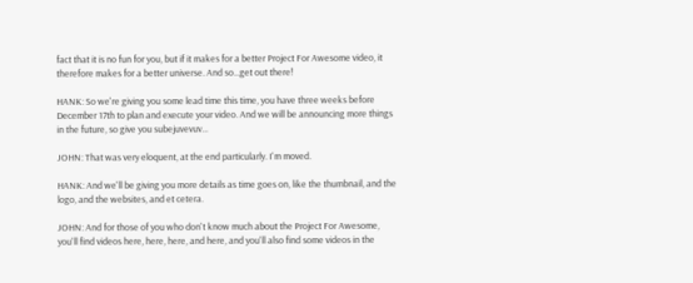fact that it is no fun for you, but if it makes for a better Project For Awesome video, it therefore makes for a better universe. And so...get out there!

HANK: So we're giving you some lead time this time, you have three weeks before December 17th to plan and execute your video. And we will be announcing more things in the future, so give you subejuvevuv...

JOHN: That was very eloquent, at the end particularly. I'm moved.

HANK: And we'll be giving you more details as time goes on, like the thumbnail, and the logo, and the websites, and et cetera.

JOHN: And for those of you who don't know much about the Project For Awesome, you'll find videos here, here, here, and here, and you'll also find some videos in the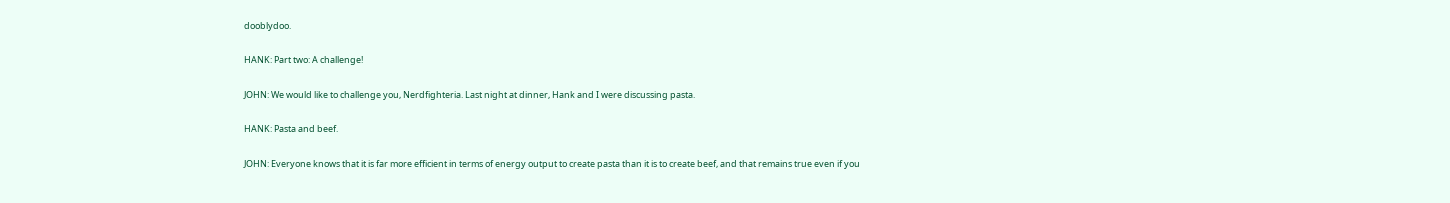dooblydoo.

HANK: Part two: A challenge!

JOHN: We would like to challenge you, Nerdfighteria. Last night at dinner, Hank and I were discussing pasta.

HANK: Pasta and beef.

JOHN: Everyone knows that it is far more efficient in terms of energy output to create pasta than it is to create beef, and that remains true even if you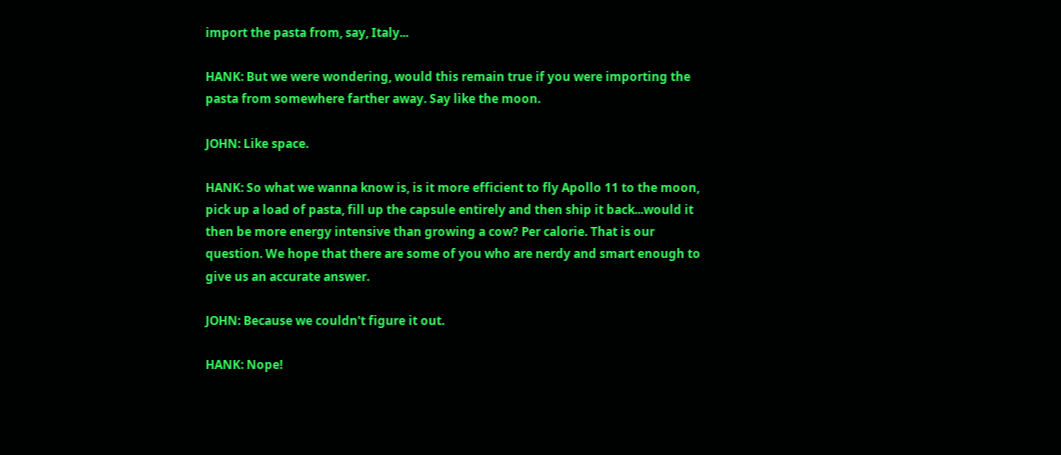import the pasta from, say, Italy...

HANK: But we were wondering, would this remain true if you were importing the pasta from somewhere farther away. Say like the moon.

JOHN: Like space.

HANK: So what we wanna know is, is it more efficient to fly Apollo 11 to the moon, pick up a load of pasta, fill up the capsule entirely and then ship it back...would it then be more energy intensive than growing a cow? Per calorie. That is our question. We hope that there are some of you who are nerdy and smart enough to give us an accurate answer.

JOHN: Because we couldn't figure it out.

HANK: Nope!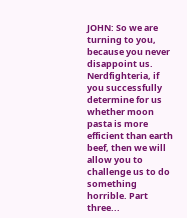JOHN: So we are turning to you, because you never disappoint us. Nerdfighteria, if you successfully determine for us whether moon pasta is more efficient than earth beef, then we will allow you to challenge us to do something horrible. Part three...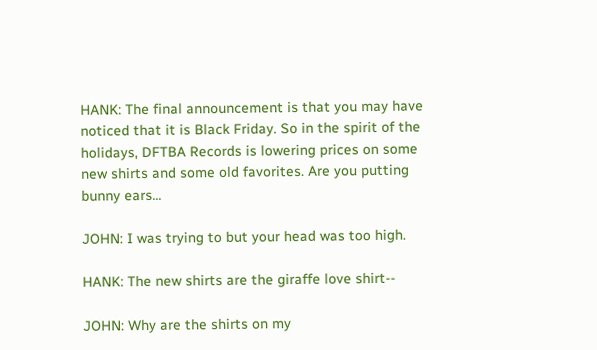HANK: The final announcement is that you may have noticed that it is Black Friday. So in the spirit of the holidays, DFTBA Records is lowering prices on some new shirts and some old favorites. Are you putting bunny ears...

JOHN: I was trying to but your head was too high.

HANK: The new shirts are the giraffe love shirt--

JOHN: Why are the shirts on my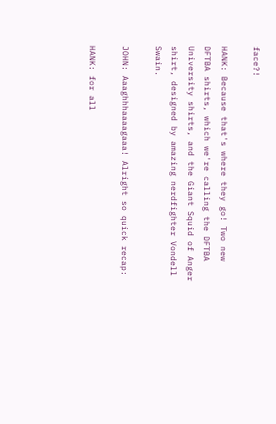face?!

HANK: Because that's where they go! Two new DFTBA shirts, which we're calling the DFTBA University shirts, and the Giant Squid of Anger shirt, designed by amazing nerdfighter Vondell Swain.

JOHN: Aaaghhhaaaagaaa! Alright so quick recap:

HANK: for all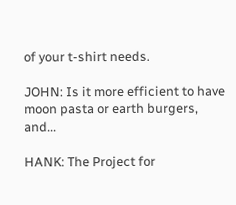of your t-shirt needs.

JOHN: Is it more efficient to have moon pasta or earth burgers, and...

HANK: The Project for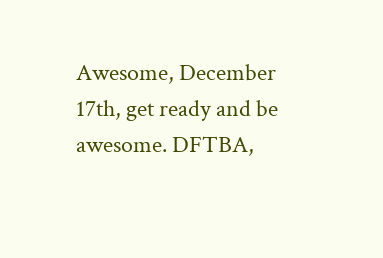Awesome, December 17th, get ready and be awesome. DFTBA,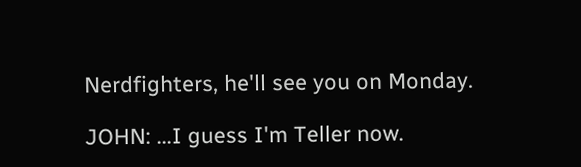Nerdfighters, he'll see you on Monday.

JOHN: ...I guess I'm Teller now.